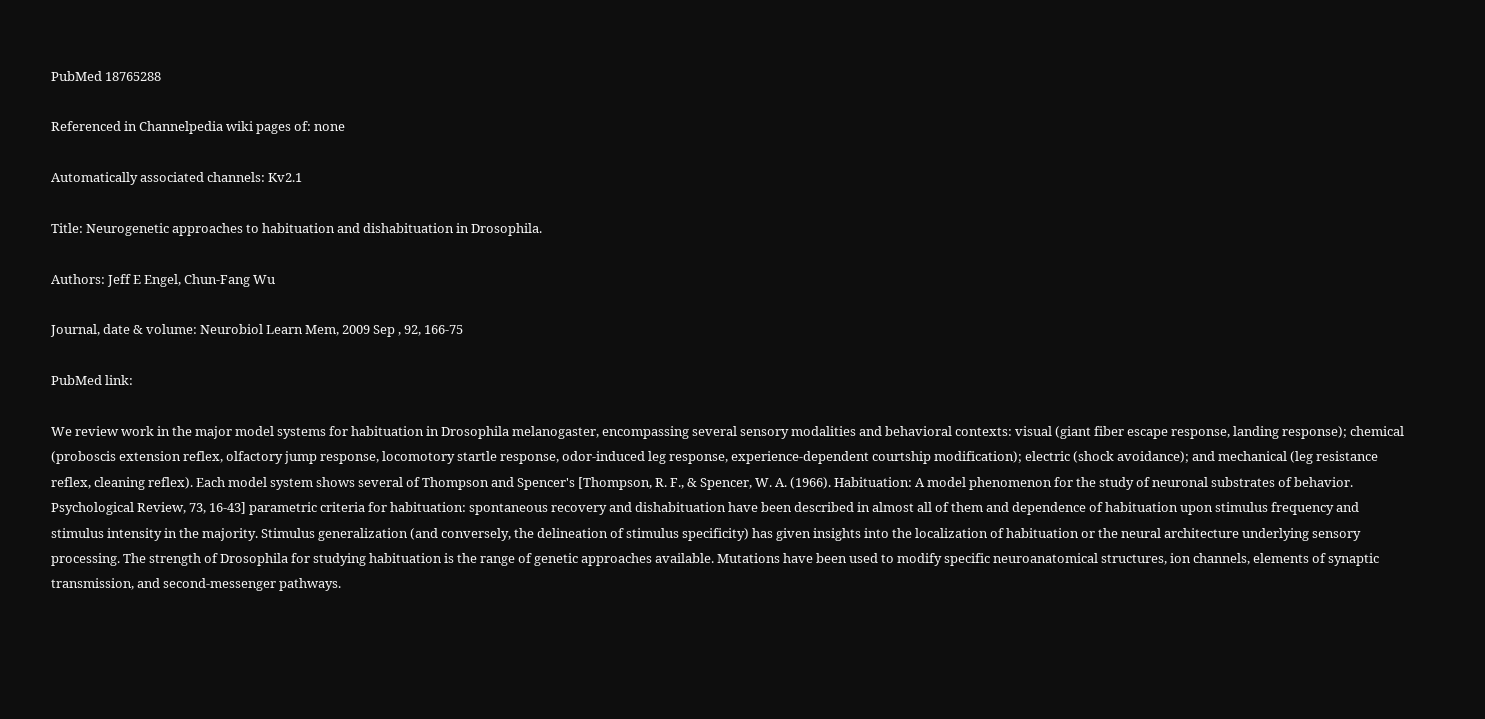PubMed 18765288

Referenced in Channelpedia wiki pages of: none

Automatically associated channels: Kv2.1

Title: Neurogenetic approaches to habituation and dishabituation in Drosophila.

Authors: Jeff E Engel, Chun-Fang Wu

Journal, date & volume: Neurobiol Learn Mem, 2009 Sep , 92, 166-75

PubMed link:

We review work in the major model systems for habituation in Drosophila melanogaster, encompassing several sensory modalities and behavioral contexts: visual (giant fiber escape response, landing response); chemical (proboscis extension reflex, olfactory jump response, locomotory startle response, odor-induced leg response, experience-dependent courtship modification); electric (shock avoidance); and mechanical (leg resistance reflex, cleaning reflex). Each model system shows several of Thompson and Spencer's [Thompson, R. F., & Spencer, W. A. (1966). Habituation: A model phenomenon for the study of neuronal substrates of behavior. Psychological Review, 73, 16-43] parametric criteria for habituation: spontaneous recovery and dishabituation have been described in almost all of them and dependence of habituation upon stimulus frequency and stimulus intensity in the majority. Stimulus generalization (and conversely, the delineation of stimulus specificity) has given insights into the localization of habituation or the neural architecture underlying sensory processing. The strength of Drosophila for studying habituation is the range of genetic approaches available. Mutations have been used to modify specific neuroanatomical structures, ion channels, elements of synaptic transmission, and second-messenger pathways.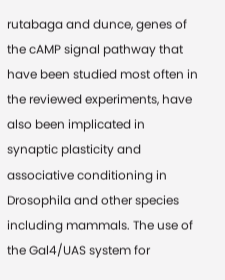rutabaga and dunce, genes of the cAMP signal pathway that have been studied most often in the reviewed experiments, have also been implicated in synaptic plasticity and associative conditioning in Drosophila and other species including mammals. The use of the Gal4/UAS system for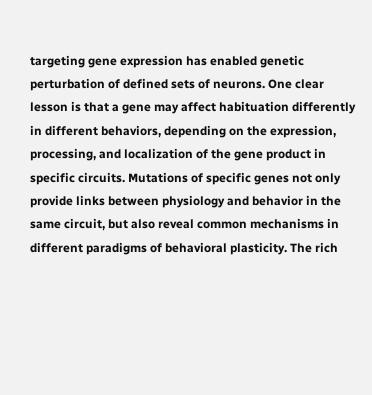targeting gene expression has enabled genetic perturbation of defined sets of neurons. One clear lesson is that a gene may affect habituation differently in different behaviors, depending on the expression, processing, and localization of the gene product in specific circuits. Mutations of specific genes not only provide links between physiology and behavior in the same circuit, but also reveal common mechanisms in different paradigms of behavioral plasticity. The rich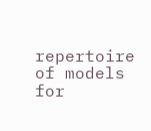repertoire of models for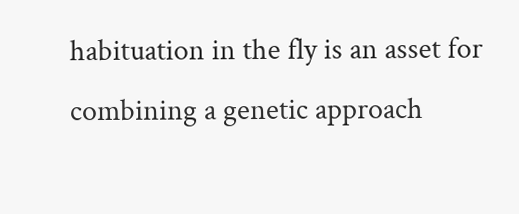habituation in the fly is an asset for combining a genetic approach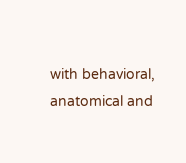with behavioral, anatomical and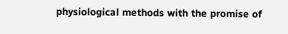physiological methods with the promise of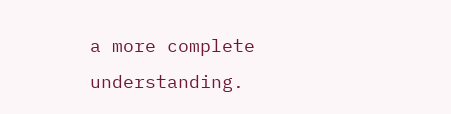a more complete understanding.